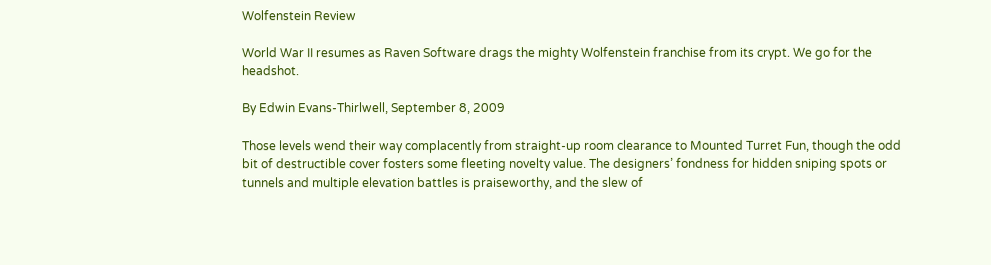Wolfenstein Review

World War II resumes as Raven Software drags the mighty Wolfenstein franchise from its crypt. We go for the headshot.

By Edwin Evans-Thirlwell, September 8, 2009

Those levels wend their way complacently from straight-up room clearance to Mounted Turret Fun, though the odd bit of destructible cover fosters some fleeting novelty value. The designers’ fondness for hidden sniping spots or tunnels and multiple elevation battles is praiseworthy, and the slew of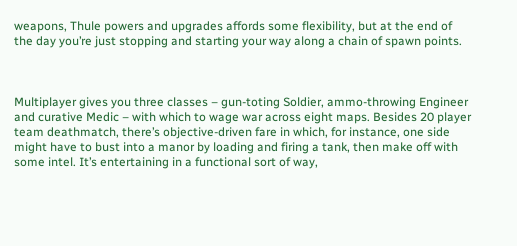weapons, Thule powers and upgrades affords some flexibility, but at the end of the day you’re just stopping and starting your way along a chain of spawn points.



Multiplayer gives you three classes – gun-toting Soldier, ammo-throwing Engineer and curative Medic – with which to wage war across eight maps. Besides 20 player team deathmatch, there’s objective-driven fare in which, for instance, one side might have to bust into a manor by loading and firing a tank, then make off with some intel. It’s entertaining in a functional sort of way,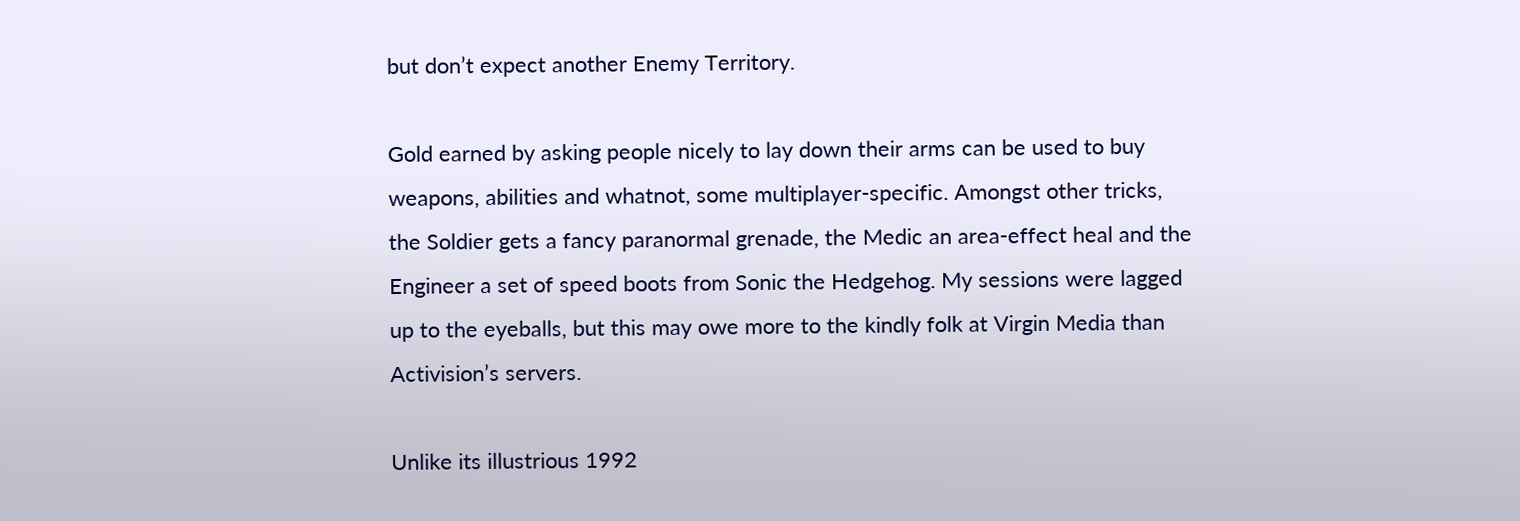but don’t expect another Enemy Territory.

Gold earned by asking people nicely to lay down their arms can be used to buy weapons, abilities and whatnot, some multiplayer-specific. Amongst other tricks, the Soldier gets a fancy paranormal grenade, the Medic an area-effect heal and the Engineer a set of speed boots from Sonic the Hedgehog. My sessions were lagged up to the eyeballs, but this may owe more to the kindly folk at Virgin Media than Activision’s servers.

Unlike its illustrious 1992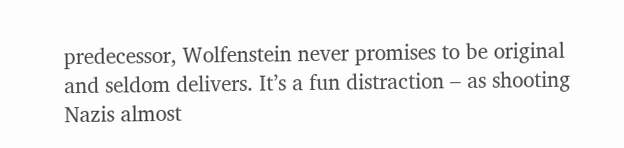predecessor, Wolfenstein never promises to be original and seldom delivers. It’s a fun distraction – as shooting Nazis almost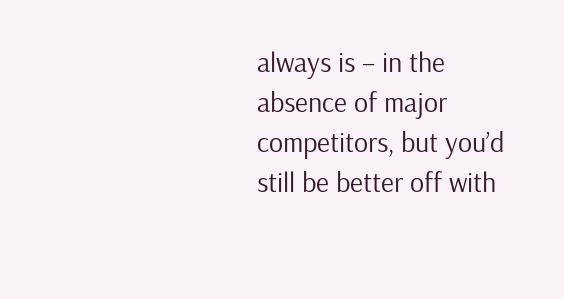always is – in the absence of major competitors, but you’d still be better off with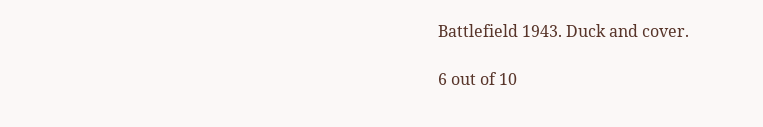Battlefield 1943. Duck and cover.

6 out of 10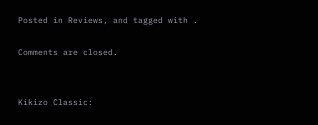Posted in Reviews, and tagged with .

Comments are closed.


Kikizo Classic: